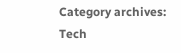Category archives: Tech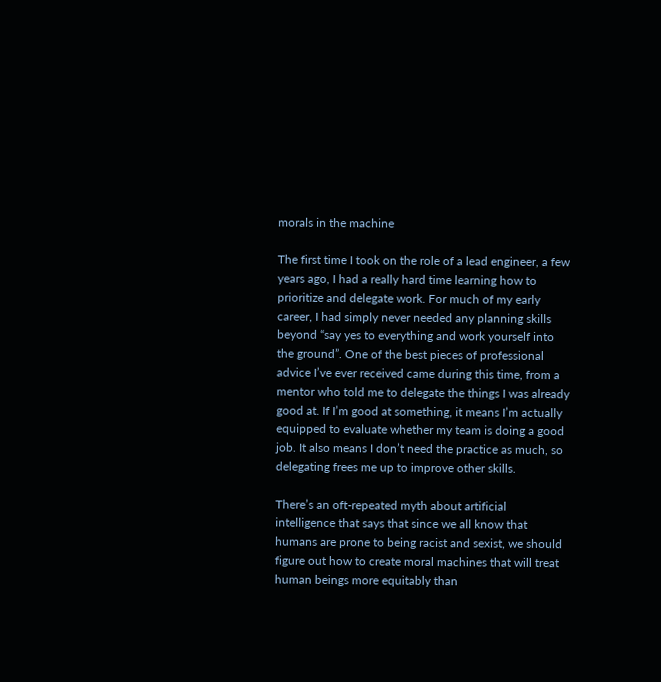morals in the machine

The first time I took on the role of a lead engineer, a few years ago, I had a really hard time learning how to prioritize and delegate work. For much of my early career, I had simply never needed any planning skills beyond “say yes to everything and work yourself into the ground”. One of the best pieces of professional advice I’ve ever received came during this time, from a mentor who told me to delegate the things I was already good at. If I’m good at something, it means I’m actually equipped to evaluate whether my team is doing a good job. It also means I don’t need the practice as much, so delegating frees me up to improve other skills.

There’s an oft-repeated myth about artificial intelligence that says that since we all know that humans are prone to being racist and sexist, we should figure out how to create moral machines that will treat human beings more equitably than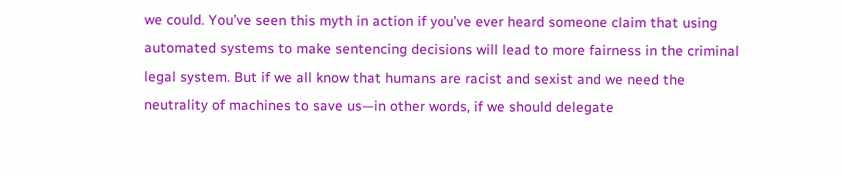we could. You’ve seen this myth in action if you’ve ever heard someone claim that using automated systems to make sentencing decisions will lead to more fairness in the criminal legal system. But if we all know that humans are racist and sexist and we need the neutrality of machines to save us—in other words, if we should delegate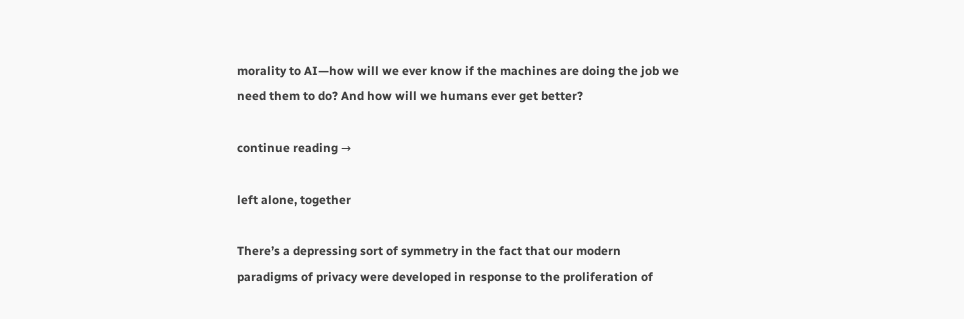morality to AI—how will we ever know if the machines are doing the job we need them to do? And how will we humans ever get better?

continue reading →

left alone, together

There’s a depressing sort of symmetry in the fact that our modern paradigms of privacy were developed in response to the proliferation of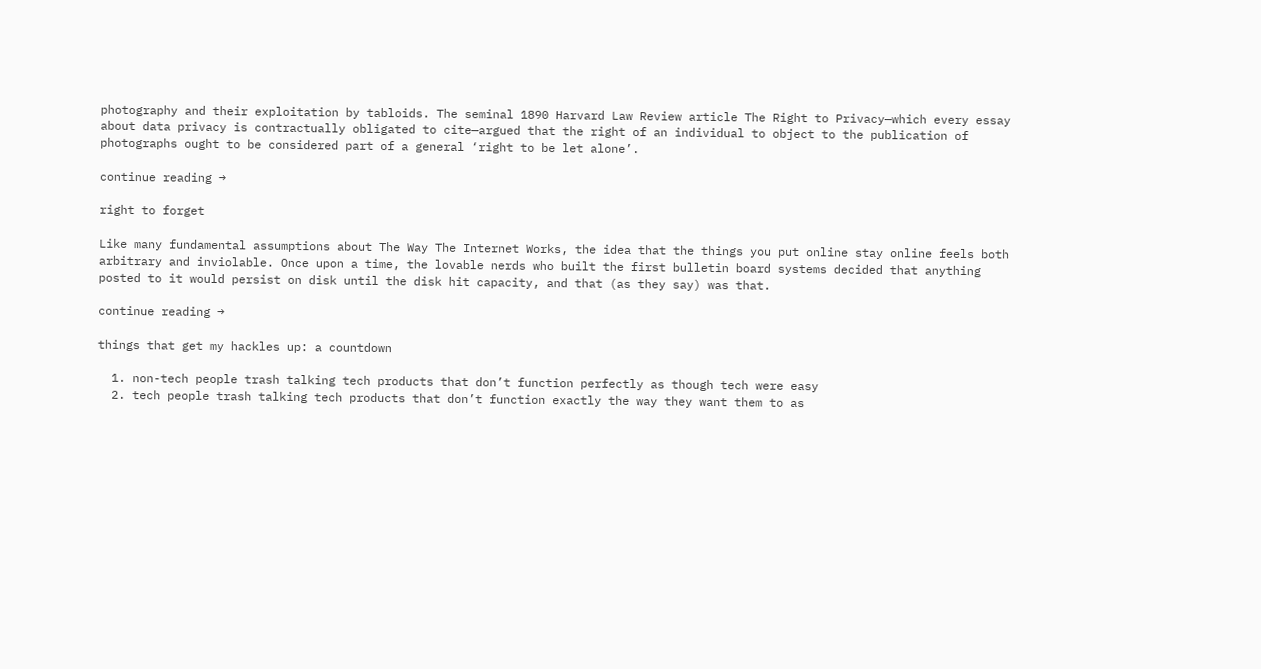photography and their exploitation by tabloids. The seminal 1890 Harvard Law Review article The Right to Privacy—which every essay about data privacy is contractually obligated to cite—argued that the right of an individual to object to the publication of photographs ought to be considered part of a general ‘right to be let alone’.

continue reading →

right to forget

Like many fundamental assumptions about The Way The Internet Works, the idea that the things you put online stay online feels both arbitrary and inviolable. Once upon a time, the lovable nerds who built the first bulletin board systems decided that anything posted to it would persist on disk until the disk hit capacity, and that (as they say) was that.

continue reading →

things that get my hackles up: a countdown

  1. non-tech people trash talking tech products that don’t function perfectly as though tech were easy
  2. tech people trash talking tech products that don’t function exactly the way they want them to as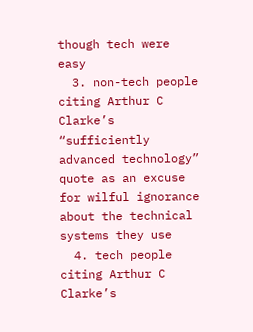though tech were easy
  3. non-tech people citing Arthur C Clarke’s “sufficiently advanced technology” quote as an excuse for wilful ignorance about the technical systems they use
  4. tech people citing Arthur C Clarke’s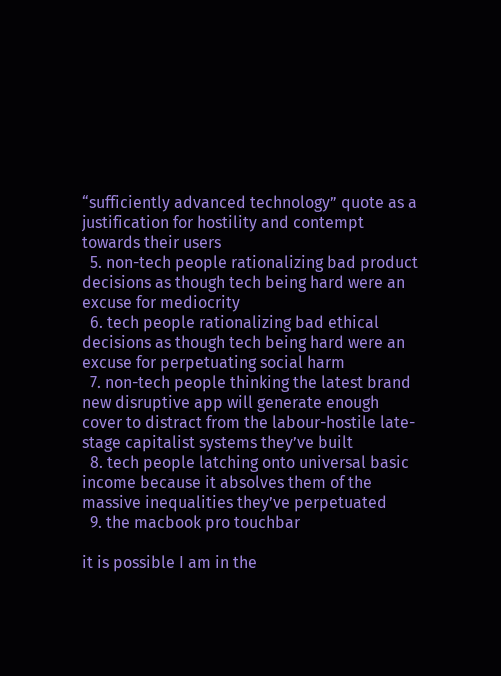“sufficiently advanced technology” quote as a justification for hostility and contempt towards their users
  5. non-tech people rationalizing bad product decisions as though tech being hard were an excuse for mediocrity
  6. tech people rationalizing bad ethical decisions as though tech being hard were an excuse for perpetuating social harm
  7. non-tech people thinking the latest brand new disruptive app will generate enough cover to distract from the labour-hostile late-stage capitalist systems they’ve built
  8. tech people latching onto universal basic income because it absolves them of the massive inequalities they’ve perpetuated
  9. the macbook pro touchbar

it is possible I am in the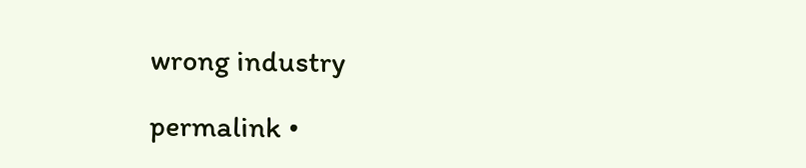wrong industry

permalink •